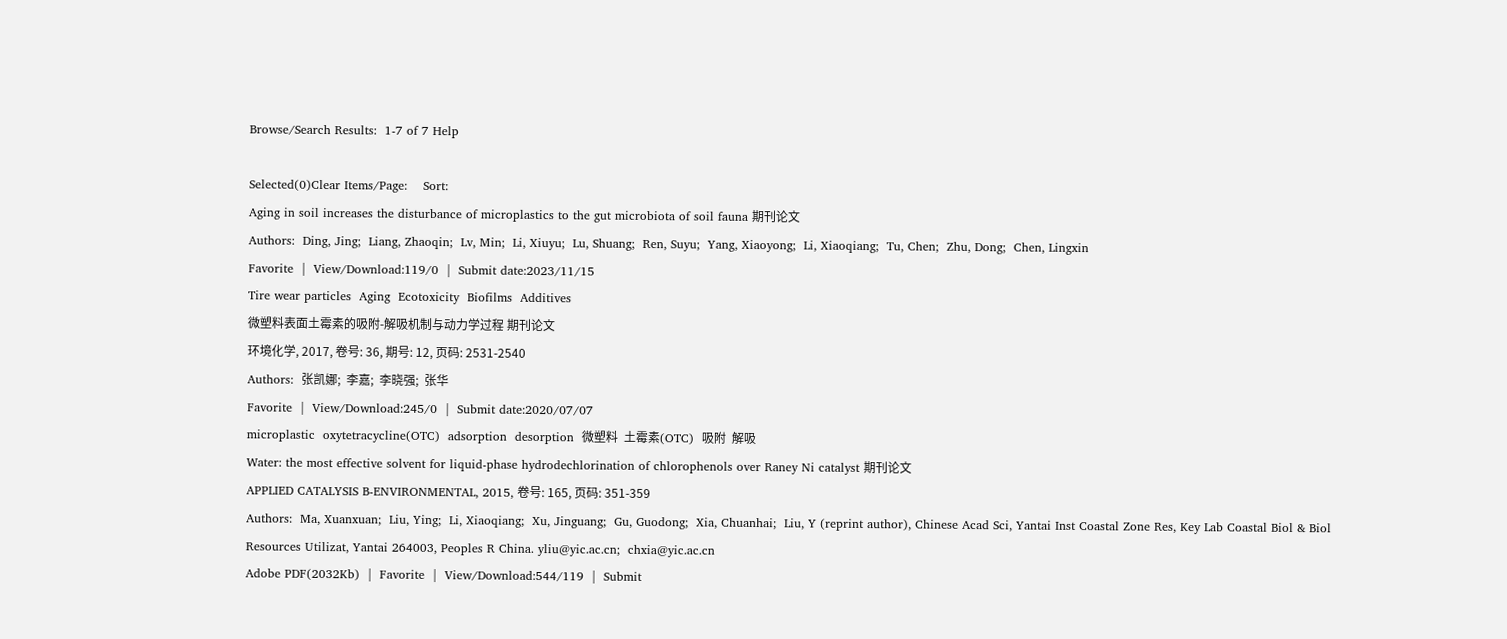Browse/Search Results:  1-7 of 7 Help

Selected(0)Clear Items/Page:    Sort:
Aging in soil increases the disturbance of microplastics to the gut microbiota of soil fauna 期刊论文
Authors:  Ding, Jing;  Liang, Zhaoqin;  Lv, Min;  Li, Xiuyu;  Lu, Shuang;  Ren, Suyu;  Yang, Xiaoyong;  Li, Xiaoqiang;  Tu, Chen;  Zhu, Dong;  Chen, Lingxin
Favorite  |  View/Download:119/0  |  Submit date:2023/11/15
Tire wear particles  Aging  Ecotoxicity  Biofilms  Additives
微塑料表面土霉素的吸附-解吸机制与动力学过程 期刊论文
环境化学, 2017, 卷号: 36, 期号: 12, 页码: 2531-2540
Authors:  张凯娜;  李嘉;  李晓强;  张华
Favorite  |  View/Download:245/0  |  Submit date:2020/07/07
microplastic  oxytetracycline(OTC)  adsorption  desorption  微塑料  土霉素(OTC)  吸附  解吸
Water: the most effective solvent for liquid-phase hydrodechlorination of chlorophenols over Raney Ni catalyst 期刊论文
APPLIED CATALYSIS B-ENVIRONMENTAL, 2015, 卷号: 165, 页码: 351-359
Authors:  Ma, Xuanxuan;  Liu, Ying;  Li, Xiaoqiang;  Xu, Jinguang;  Gu, Guodong;  Xia, Chuanhai;  Liu, Y (reprint author), Chinese Acad Sci, Yantai Inst Coastal Zone Res, Key Lab Coastal Biol & Biol Resources Utilizat, Yantai 264003, Peoples R China. yliu@yic.ac.cn;  chxia@yic.ac.cn
Adobe PDF(2032Kb)  |  Favorite  |  View/Download:544/119  |  Submit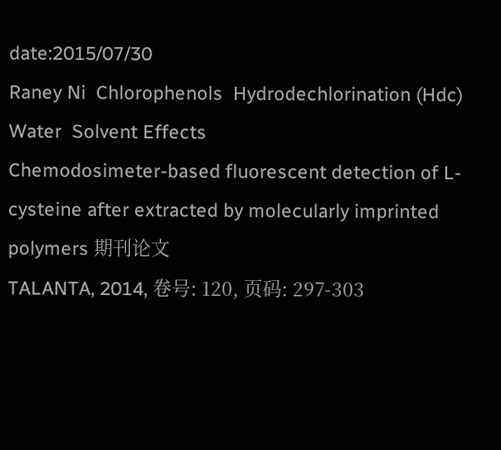date:2015/07/30
Raney Ni  Chlorophenols  Hydrodechlorination (Hdc)  Water  Solvent Effects
Chemodosimeter-based fluorescent detection of L-cysteine after extracted by molecularly imprinted polymers 期刊论文
TALANTA, 2014, 卷号: 120, 页码: 297-303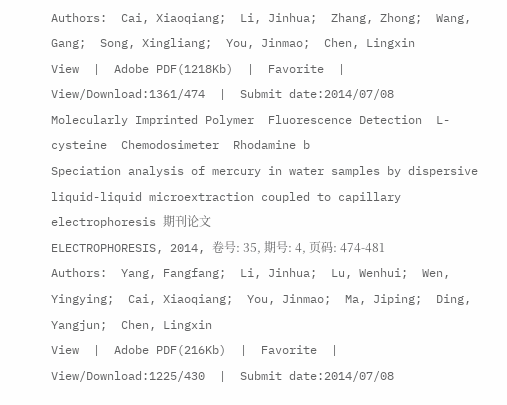Authors:  Cai, Xiaoqiang;  Li, Jinhua;  Zhang, Zhong;  Wang, Gang;  Song, Xingliang;  You, Jinmao;  Chen, Lingxin
View  |  Adobe PDF(1218Kb)  |  Favorite  |  View/Download:1361/474  |  Submit date:2014/07/08
Molecularly Imprinted Polymer  Fluorescence Detection  L-cysteine  Chemodosimeter  Rhodamine b
Speciation analysis of mercury in water samples by dispersive liquid-liquid microextraction coupled to capillary electrophoresis 期刊论文
ELECTROPHORESIS, 2014, 卷号: 35, 期号: 4, 页码: 474-481
Authors:  Yang, Fangfang;  Li, Jinhua;  Lu, Wenhui;  Wen, Yingying;  Cai, Xiaoqiang;  You, Jinmao;  Ma, Jiping;  Ding, Yangjun;  Chen, Lingxin
View  |  Adobe PDF(216Kb)  |  Favorite  |  View/Download:1225/430  |  Submit date:2014/07/08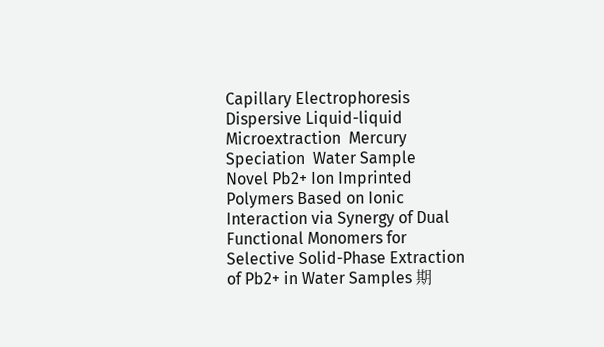Capillary Electrophoresis  Dispersive Liquid-liquid Microextraction  Mercury Speciation  Water Sample
Novel Pb2+ Ion Imprinted Polymers Based on Ionic Interaction via Synergy of Dual Functional Monomers for Selective Solid-Phase Extraction of Pb2+ in Water Samples 期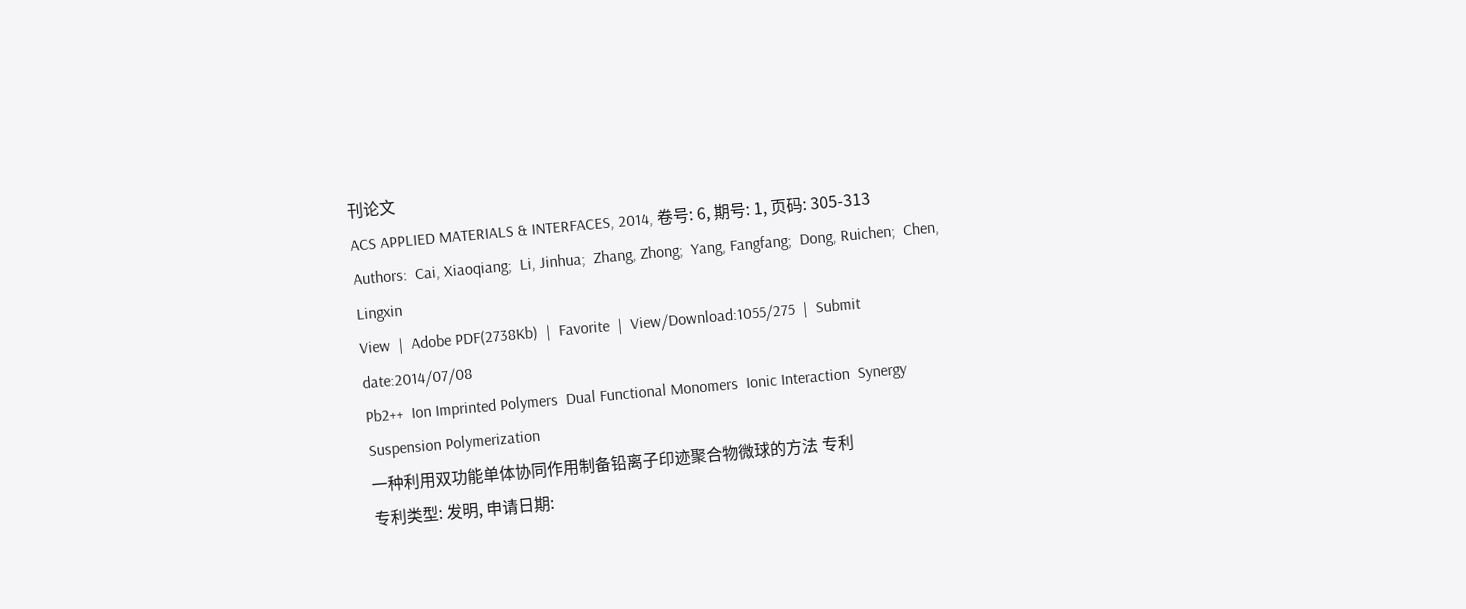刊论文
ACS APPLIED MATERIALS & INTERFACES, 2014, 卷号: 6, 期号: 1, 页码: 305-313
Authors:  Cai, Xiaoqiang;  Li, Jinhua;  Zhang, Zhong;  Yang, Fangfang;  Dong, Ruichen;  Chen, Lingxin
View  |  Adobe PDF(2738Kb)  |  Favorite  |  View/Download:1055/275  |  Submit date:2014/07/08
Pb2++  Ion Imprinted Polymers  Dual Functional Monomers  Ionic Interaction  Synergy  Suspension Polymerization
一种利用双功能单体协同作用制备铅离子印迹聚合物微球的方法 专利
专利类型: 发明, 申请日期: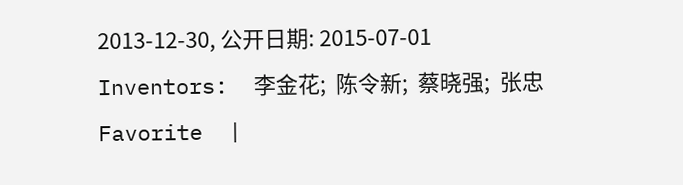2013-12-30, 公开日期: 2015-07-01
Inventors:  李金花;  陈令新;  蔡晓强;  张忠
Favorite  |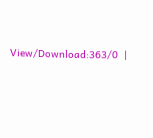View/Download:363/0  |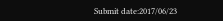Submit date:2017/06/23